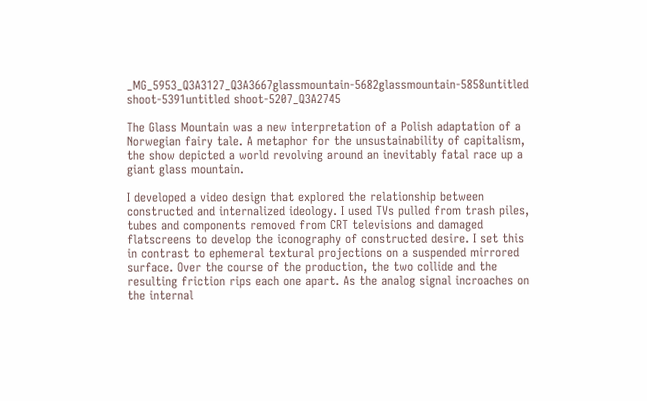_MG_5953_Q3A3127_Q3A3667glassmountain-5682glassmountain-5858untitled shoot-5391untitled shoot-5207_Q3A2745

The Glass Mountain was a new interpretation of a Polish adaptation of a Norwegian fairy tale. A metaphor for the unsustainability of capitalism, the show depicted a world revolving around an inevitably fatal race up a giant glass mountain.

I developed a video design that explored the relationship between constructed and internalized ideology. I used TVs pulled from trash piles, tubes and components removed from CRT televisions and damaged flatscreens to develop the iconography of constructed desire. I set this in contrast to ephemeral textural projections on a suspended mirrored surface. Over the course of the production, the two collide and the resulting friction rips each one apart. As the analog signal incroaches on the internal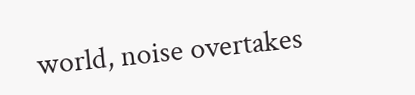world, noise overtakes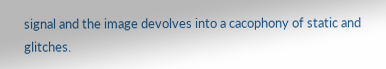signal and the image devolves into a cacophony of static and glitches.